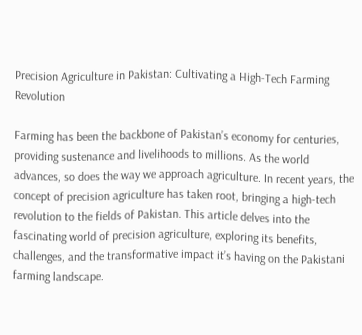Precision Agriculture in Pakistan: Cultivating a High-Tech Farming Revolution

Farming has been the backbone of Pakistan’s economy for centuries, providing sustenance and livelihoods to millions. As the world advances, so does the way we approach agriculture. In recent years, the concept of precision agriculture has taken root, bringing a high-tech revolution to the fields of Pakistan. This article delves into the fascinating world of precision agriculture, exploring its benefits, challenges, and the transformative impact it’s having on the Pakistani farming landscape.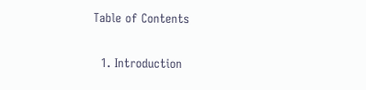Table of Contents

  1. Introduction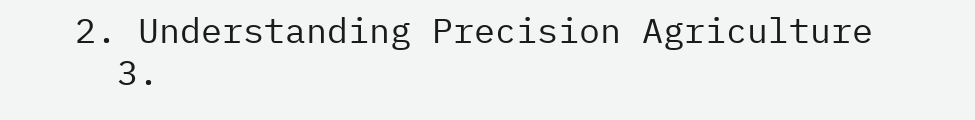2. Understanding Precision Agriculture
  3.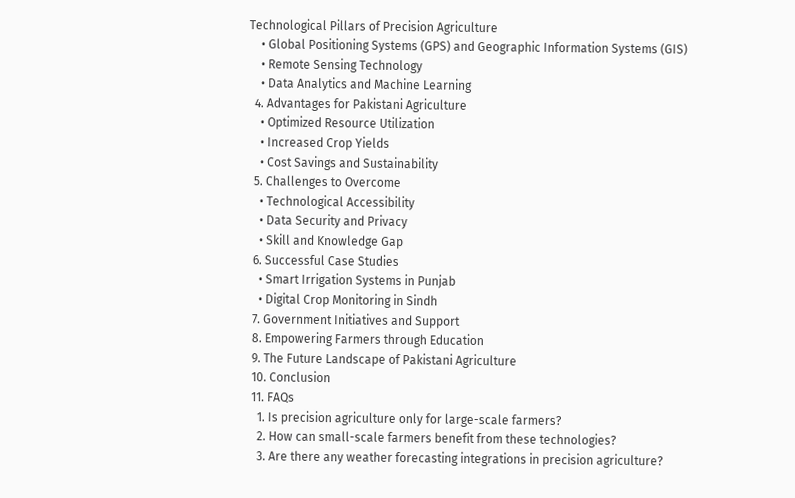Technological Pillars of Precision Agriculture
    • Global Positioning Systems (GPS) and Geographic Information Systems (GIS)
    • Remote Sensing Technology
    • Data Analytics and Machine Learning
  4. Advantages for Pakistani Agriculture
    • Optimized Resource Utilization
    • Increased Crop Yields
    • Cost Savings and Sustainability
  5. Challenges to Overcome
    • Technological Accessibility
    • Data Security and Privacy
    • Skill and Knowledge Gap
  6. Successful Case Studies
    • Smart Irrigation Systems in Punjab
    • Digital Crop Monitoring in Sindh
  7. Government Initiatives and Support
  8. Empowering Farmers through Education
  9. The Future Landscape of Pakistani Agriculture
  10. Conclusion
  11. FAQs
    1. Is precision agriculture only for large-scale farmers?
    2. How can small-scale farmers benefit from these technologies?
    3. Are there any weather forecasting integrations in precision agriculture?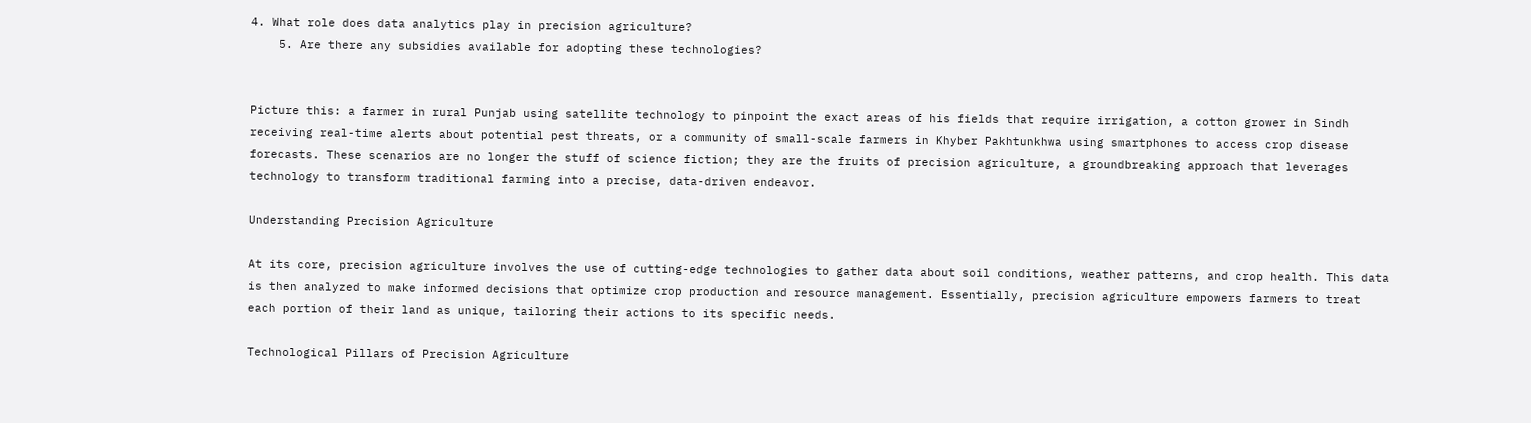4. What role does data analytics play in precision agriculture?
    5. Are there any subsidies available for adopting these technologies?


Picture this: a farmer in rural Punjab using satellite technology to pinpoint the exact areas of his fields that require irrigation, a cotton grower in Sindh receiving real-time alerts about potential pest threats, or a community of small-scale farmers in Khyber Pakhtunkhwa using smartphones to access crop disease forecasts. These scenarios are no longer the stuff of science fiction; they are the fruits of precision agriculture, a groundbreaking approach that leverages technology to transform traditional farming into a precise, data-driven endeavor.

Understanding Precision Agriculture

At its core, precision agriculture involves the use of cutting-edge technologies to gather data about soil conditions, weather patterns, and crop health. This data is then analyzed to make informed decisions that optimize crop production and resource management. Essentially, precision agriculture empowers farmers to treat each portion of their land as unique, tailoring their actions to its specific needs.

Technological Pillars of Precision Agriculture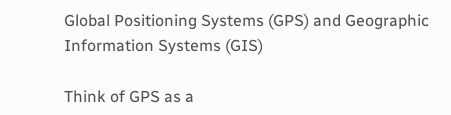Global Positioning Systems (GPS) and Geographic Information Systems (GIS)

Think of GPS as a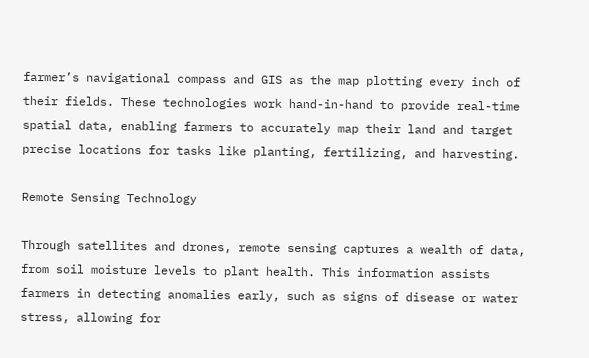farmer’s navigational compass and GIS as the map plotting every inch of their fields. These technologies work hand-in-hand to provide real-time spatial data, enabling farmers to accurately map their land and target precise locations for tasks like planting, fertilizing, and harvesting.

Remote Sensing Technology

Through satellites and drones, remote sensing captures a wealth of data, from soil moisture levels to plant health. This information assists farmers in detecting anomalies early, such as signs of disease or water stress, allowing for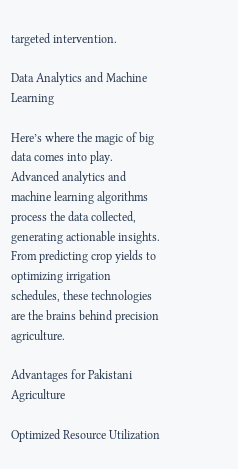targeted intervention.

Data Analytics and Machine Learning

Here’s where the magic of big data comes into play. Advanced analytics and machine learning algorithms process the data collected, generating actionable insights. From predicting crop yields to optimizing irrigation schedules, these technologies are the brains behind precision agriculture.

Advantages for Pakistani Agriculture

Optimized Resource Utilization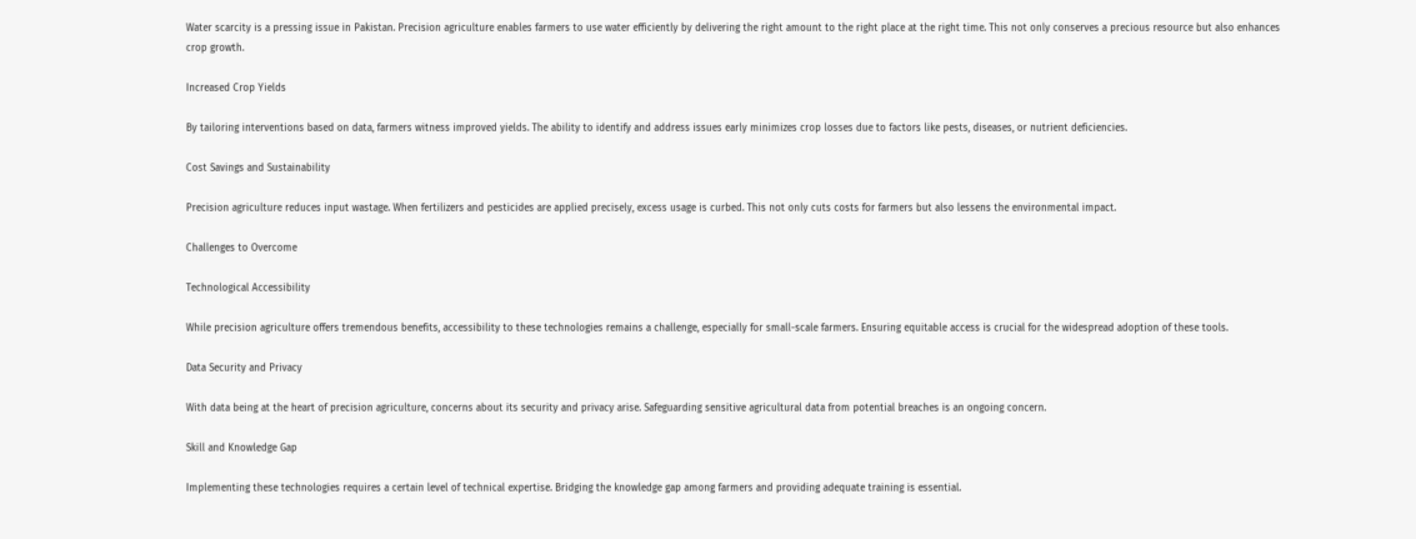Water scarcity is a pressing issue in Pakistan. Precision agriculture enables farmers to use water efficiently by delivering the right amount to the right place at the right time. This not only conserves a precious resource but also enhances crop growth.

Increased Crop Yields

By tailoring interventions based on data, farmers witness improved yields. The ability to identify and address issues early minimizes crop losses due to factors like pests, diseases, or nutrient deficiencies.

Cost Savings and Sustainability

Precision agriculture reduces input wastage. When fertilizers and pesticides are applied precisely, excess usage is curbed. This not only cuts costs for farmers but also lessens the environmental impact.

Challenges to Overcome

Technological Accessibility

While precision agriculture offers tremendous benefits, accessibility to these technologies remains a challenge, especially for small-scale farmers. Ensuring equitable access is crucial for the widespread adoption of these tools.

Data Security and Privacy

With data being at the heart of precision agriculture, concerns about its security and privacy arise. Safeguarding sensitive agricultural data from potential breaches is an ongoing concern.

Skill and Knowledge Gap

Implementing these technologies requires a certain level of technical expertise. Bridging the knowledge gap among farmers and providing adequate training is essential.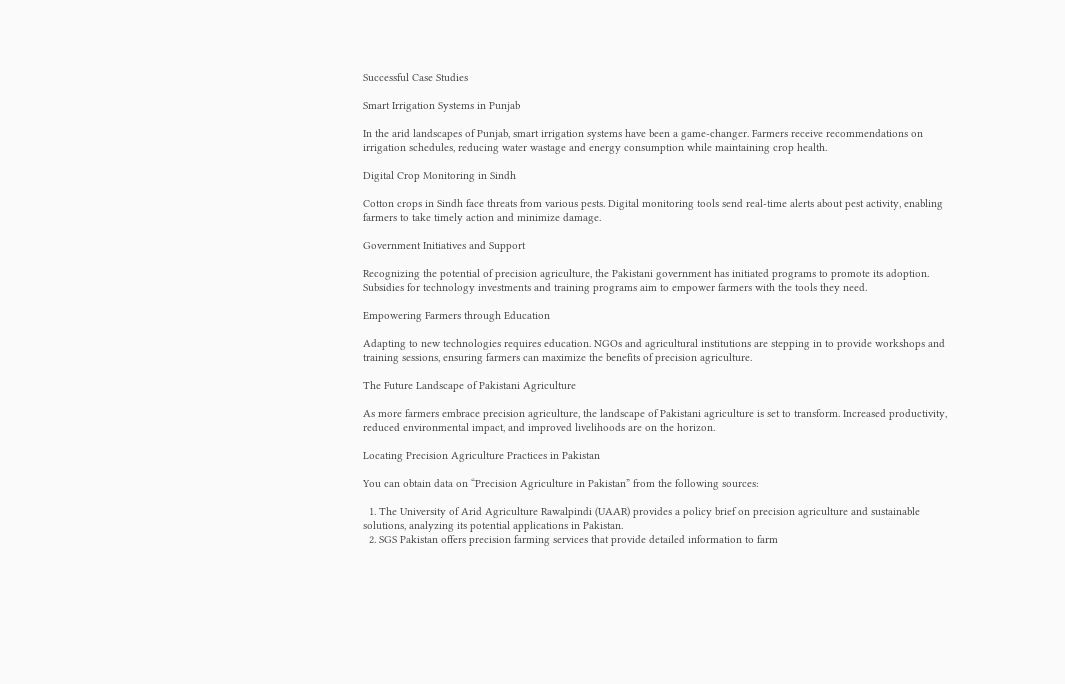Successful Case Studies

Smart Irrigation Systems in Punjab

In the arid landscapes of Punjab, smart irrigation systems have been a game-changer. Farmers receive recommendations on irrigation schedules, reducing water wastage and energy consumption while maintaining crop health.

Digital Crop Monitoring in Sindh

Cotton crops in Sindh face threats from various pests. Digital monitoring tools send real-time alerts about pest activity, enabling farmers to take timely action and minimize damage.

Government Initiatives and Support

Recognizing the potential of precision agriculture, the Pakistani government has initiated programs to promote its adoption. Subsidies for technology investments and training programs aim to empower farmers with the tools they need.

Empowering Farmers through Education

Adapting to new technologies requires education. NGOs and agricultural institutions are stepping in to provide workshops and training sessions, ensuring farmers can maximize the benefits of precision agriculture.

The Future Landscape of Pakistani Agriculture

As more farmers embrace precision agriculture, the landscape of Pakistani agriculture is set to transform. Increased productivity, reduced environmental impact, and improved livelihoods are on the horizon.

Locating Precision Agriculture Practices in Pakistan

You can obtain data on “Precision Agriculture in Pakistan” from the following sources:

  1. The University of Arid Agriculture Rawalpindi (UAAR) provides a policy brief on precision agriculture and sustainable solutions, analyzing its potential applications in Pakistan.
  2. SGS Pakistan offers precision farming services that provide detailed information to farm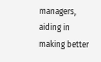managers, aiding in making better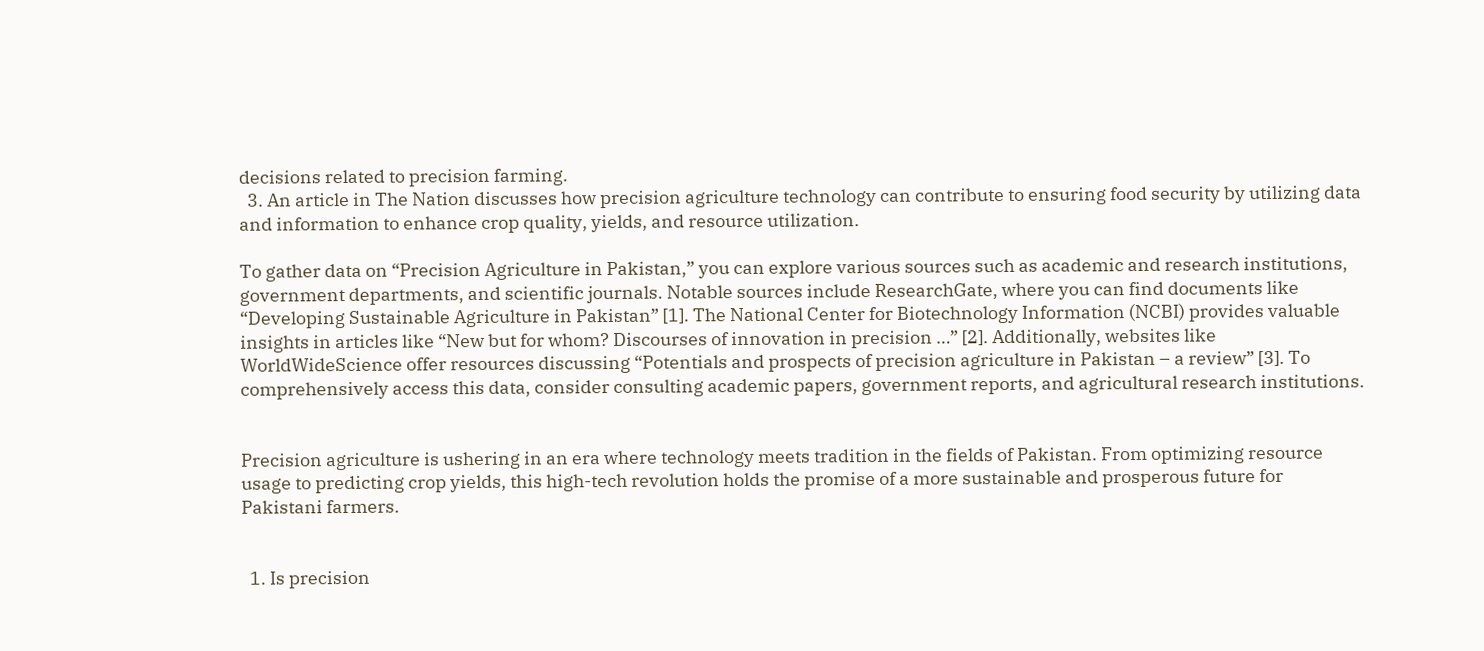decisions related to precision farming.
  3. An article in The Nation discusses how precision agriculture technology can contribute to ensuring food security by utilizing data and information to enhance crop quality, yields, and resource utilization.

To gather data on “Precision Agriculture in Pakistan,” you can explore various sources such as academic and research institutions, government departments, and scientific journals. Notable sources include ResearchGate, where you can find documents like “Developing Sustainable Agriculture in Pakistan” [1]. The National Center for Biotechnology Information (NCBI) provides valuable insights in articles like “New but for whom? Discourses of innovation in precision …” [2]. Additionally, websites like WorldWideScience offer resources discussing “Potentials and prospects of precision agriculture in Pakistan – a review” [3]. To comprehensively access this data, consider consulting academic papers, government reports, and agricultural research institutions.


Precision agriculture is ushering in an era where technology meets tradition in the fields of Pakistan. From optimizing resource usage to predicting crop yields, this high-tech revolution holds the promise of a more sustainable and prosperous future for Pakistani farmers.


  1. Is precision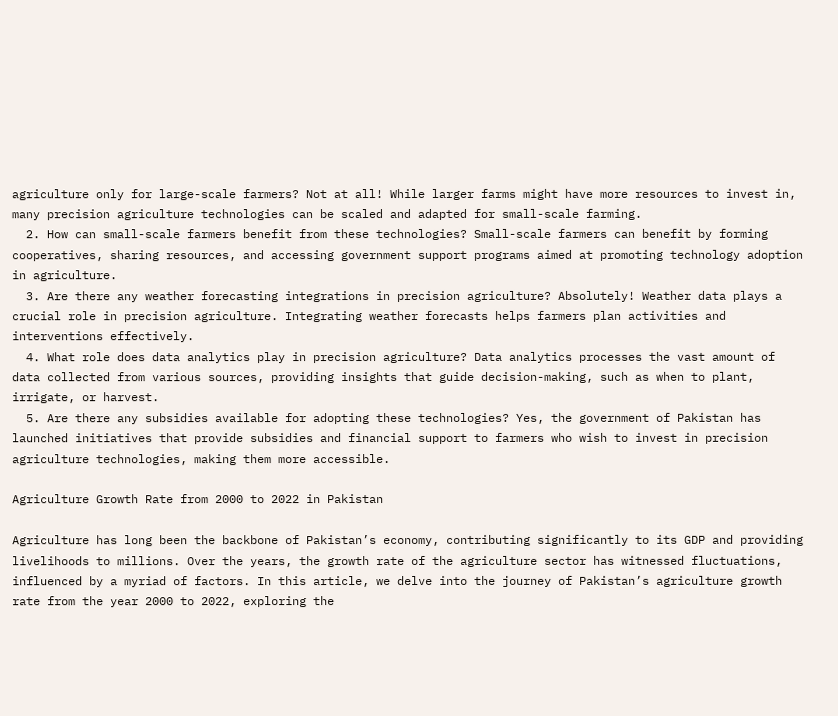agriculture only for large-scale farmers? Not at all! While larger farms might have more resources to invest in, many precision agriculture technologies can be scaled and adapted for small-scale farming.
  2. How can small-scale farmers benefit from these technologies? Small-scale farmers can benefit by forming cooperatives, sharing resources, and accessing government support programs aimed at promoting technology adoption in agriculture.
  3. Are there any weather forecasting integrations in precision agriculture? Absolutely! Weather data plays a crucial role in precision agriculture. Integrating weather forecasts helps farmers plan activities and interventions effectively.
  4. What role does data analytics play in precision agriculture? Data analytics processes the vast amount of data collected from various sources, providing insights that guide decision-making, such as when to plant, irrigate, or harvest.
  5. Are there any subsidies available for adopting these technologies? Yes, the government of Pakistan has launched initiatives that provide subsidies and financial support to farmers who wish to invest in precision agriculture technologies, making them more accessible.

Agriculture Growth Rate from 2000 to 2022 in Pakistan

Agriculture has long been the backbone of Pakistan’s economy, contributing significantly to its GDP and providing livelihoods to millions. Over the years, the growth rate of the agriculture sector has witnessed fluctuations, influenced by a myriad of factors. In this article, we delve into the journey of Pakistan’s agriculture growth rate from the year 2000 to 2022, exploring the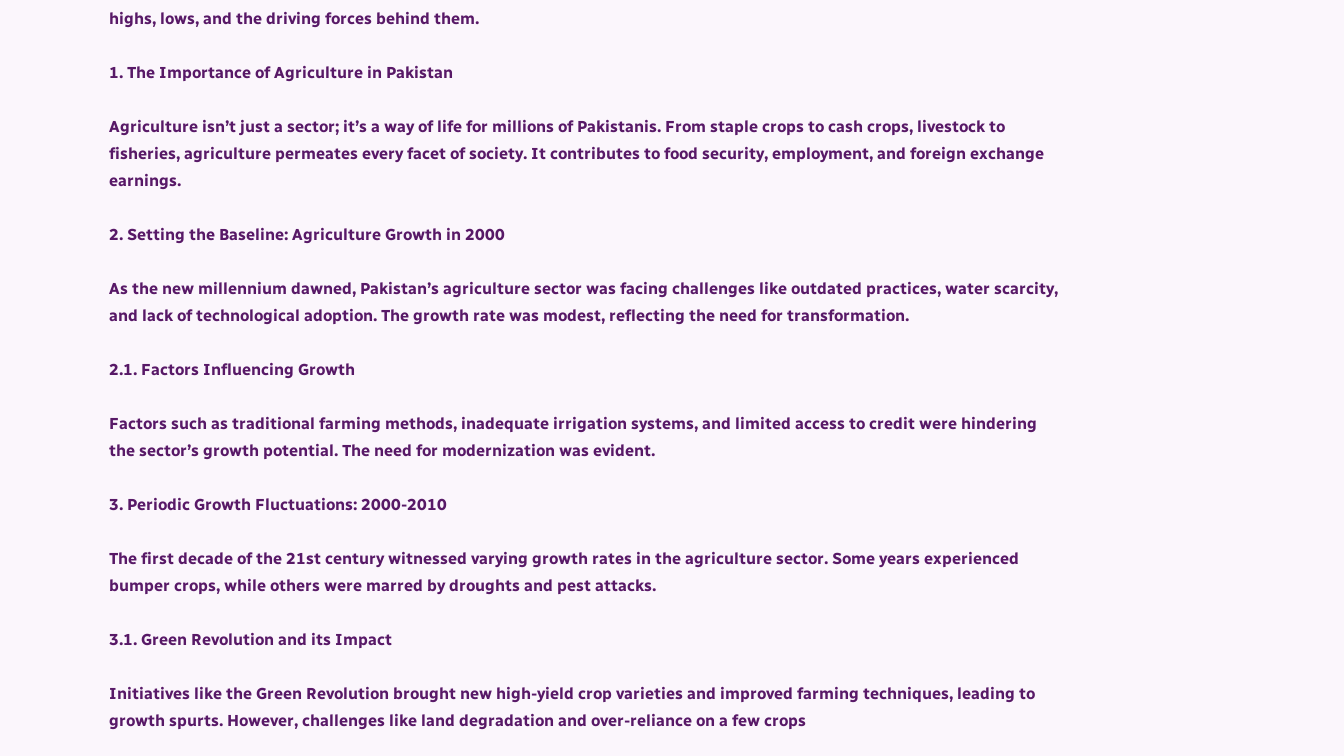highs, lows, and the driving forces behind them.

1. The Importance of Agriculture in Pakistan

Agriculture isn’t just a sector; it’s a way of life for millions of Pakistanis. From staple crops to cash crops, livestock to fisheries, agriculture permeates every facet of society. It contributes to food security, employment, and foreign exchange earnings.

2. Setting the Baseline: Agriculture Growth in 2000

As the new millennium dawned, Pakistan’s agriculture sector was facing challenges like outdated practices, water scarcity, and lack of technological adoption. The growth rate was modest, reflecting the need for transformation.

2.1. Factors Influencing Growth

Factors such as traditional farming methods, inadequate irrigation systems, and limited access to credit were hindering the sector’s growth potential. The need for modernization was evident.

3. Periodic Growth Fluctuations: 2000-2010

The first decade of the 21st century witnessed varying growth rates in the agriculture sector. Some years experienced bumper crops, while others were marred by droughts and pest attacks.

3.1. Green Revolution and its Impact

Initiatives like the Green Revolution brought new high-yield crop varieties and improved farming techniques, leading to growth spurts. However, challenges like land degradation and over-reliance on a few crops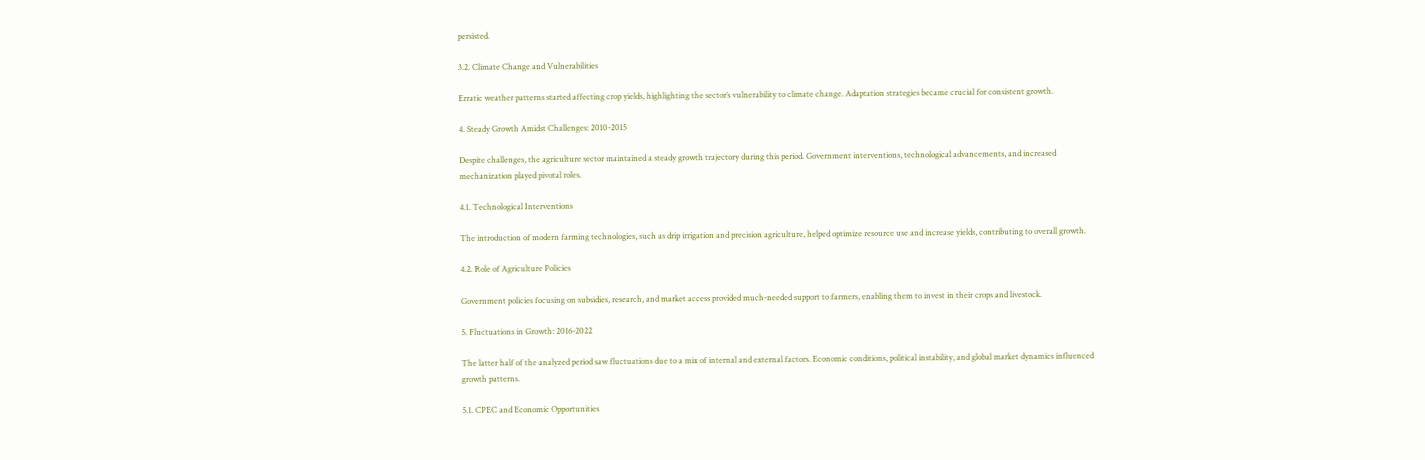persisted.

3.2. Climate Change and Vulnerabilities

Erratic weather patterns started affecting crop yields, highlighting the sector’s vulnerability to climate change. Adaptation strategies became crucial for consistent growth.

4. Steady Growth Amidst Challenges: 2010-2015

Despite challenges, the agriculture sector maintained a steady growth trajectory during this period. Government interventions, technological advancements, and increased mechanization played pivotal roles.

4.1. Technological Interventions

The introduction of modern farming technologies, such as drip irrigation and precision agriculture, helped optimize resource use and increase yields, contributing to overall growth.

4.2. Role of Agriculture Policies

Government policies focusing on subsidies, research, and market access provided much-needed support to farmers, enabling them to invest in their crops and livestock.

5. Fluctuations in Growth: 2016-2022

The latter half of the analyzed period saw fluctuations due to a mix of internal and external factors. Economic conditions, political instability, and global market dynamics influenced growth patterns.

5.1. CPEC and Economic Opportunities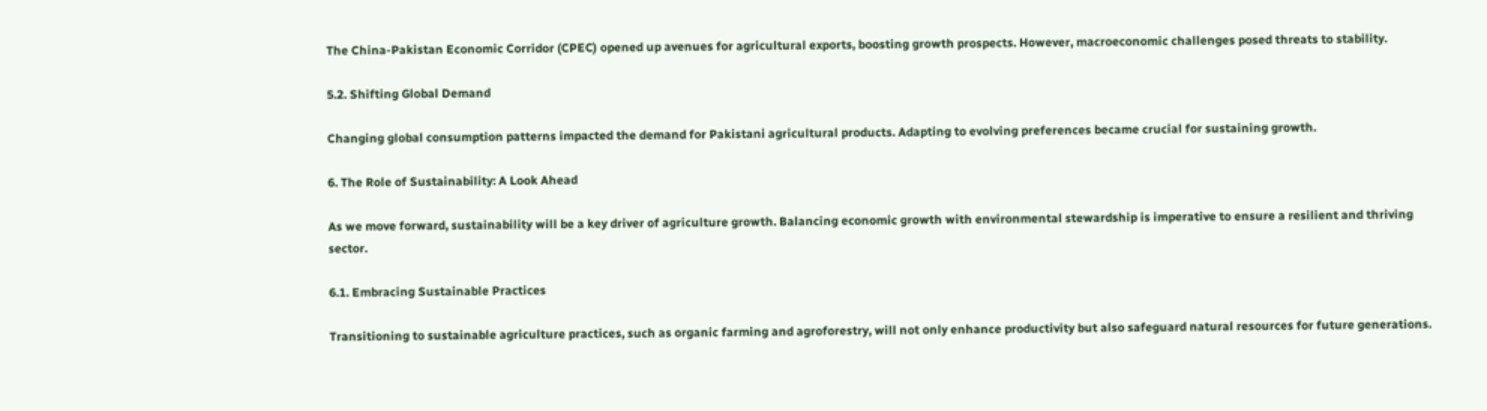The China-Pakistan Economic Corridor (CPEC) opened up avenues for agricultural exports, boosting growth prospects. However, macroeconomic challenges posed threats to stability.

5.2. Shifting Global Demand

Changing global consumption patterns impacted the demand for Pakistani agricultural products. Adapting to evolving preferences became crucial for sustaining growth.

6. The Role of Sustainability: A Look Ahead

As we move forward, sustainability will be a key driver of agriculture growth. Balancing economic growth with environmental stewardship is imperative to ensure a resilient and thriving sector.

6.1. Embracing Sustainable Practices

Transitioning to sustainable agriculture practices, such as organic farming and agroforestry, will not only enhance productivity but also safeguard natural resources for future generations.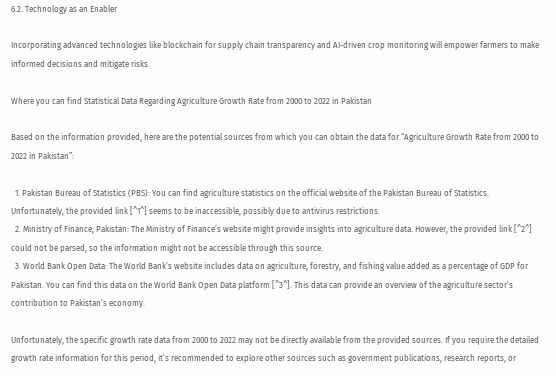6.2. Technology as an Enabler

Incorporating advanced technologies like blockchain for supply chain transparency and AI-driven crop monitoring will empower farmers to make informed decisions and mitigate risks.

Where you can find Statistical Data Regarding Agriculture Growth Rate from 2000 to 2022 in Pakistan

Based on the information provided, here are the potential sources from which you can obtain the data for “Agriculture Growth Rate from 2000 to 2022 in Pakistan”:

  1. Pakistan Bureau of Statistics (PBS): You can find agriculture statistics on the official website of the Pakistan Bureau of Statistics. Unfortunately, the provided link [^1^] seems to be inaccessible, possibly due to antivirus restrictions.
  2. Ministry of Finance, Pakistan: The Ministry of Finance’s website might provide insights into agriculture data. However, the provided link [^2^] could not be parsed, so the information might not be accessible through this source.
  3. World Bank Open Data: The World Bank’s website includes data on agriculture, forestry, and fishing value added as a percentage of GDP for Pakistan. You can find this data on the World Bank Open Data platform [^3^]. This data can provide an overview of the agriculture sector’s contribution to Pakistan’s economy.

Unfortunately, the specific growth rate data from 2000 to 2022 may not be directly available from the provided sources. If you require the detailed growth rate information for this period, it’s recommended to explore other sources such as government publications, research reports, or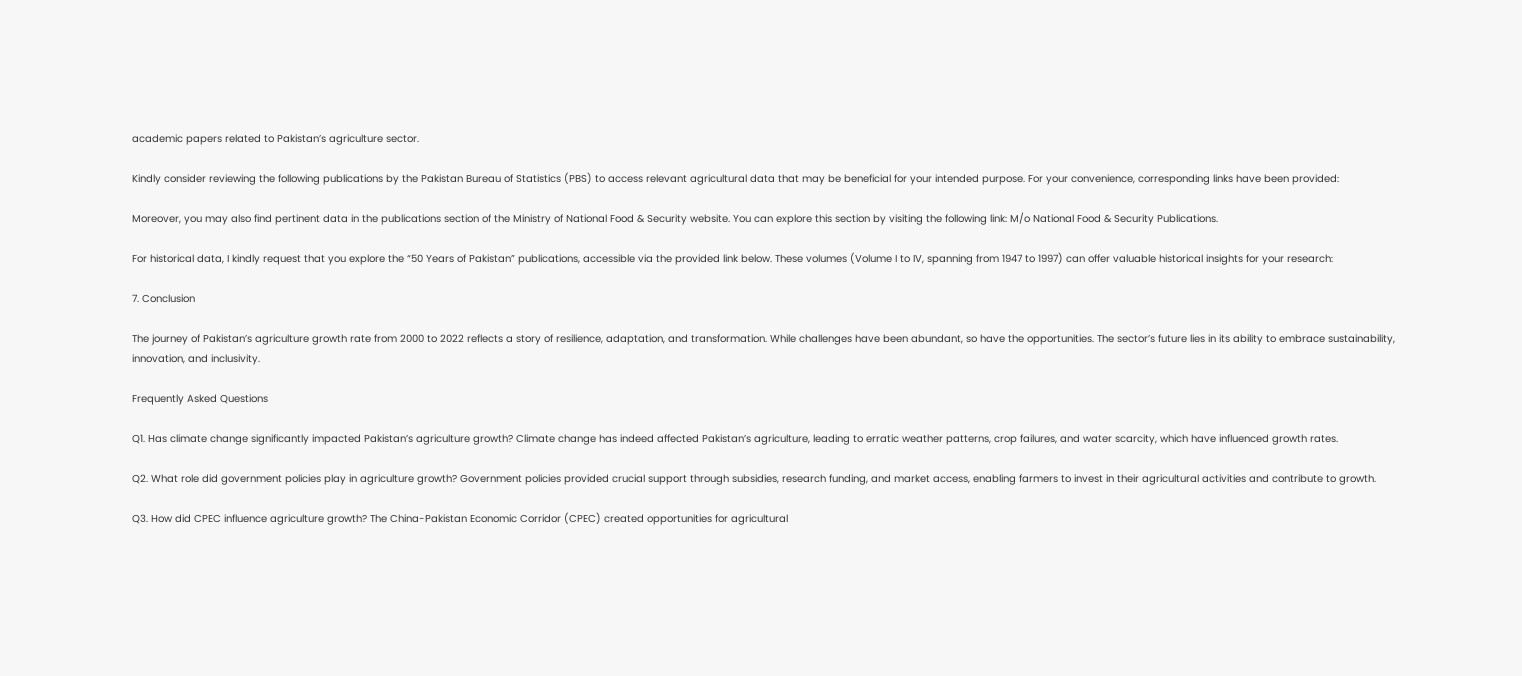academic papers related to Pakistan’s agriculture sector.

Kindly consider reviewing the following publications by the Pakistan Bureau of Statistics (PBS) to access relevant agricultural data that may be beneficial for your intended purpose. For your convenience, corresponding links have been provided:

Moreover, you may also find pertinent data in the publications section of the Ministry of National Food & Security website. You can explore this section by visiting the following link: M/o National Food & Security Publications.

For historical data, I kindly request that you explore the “50 Years of Pakistan” publications, accessible via the provided link below. These volumes (Volume I to IV, spanning from 1947 to 1997) can offer valuable historical insights for your research:

7. Conclusion

The journey of Pakistan’s agriculture growth rate from 2000 to 2022 reflects a story of resilience, adaptation, and transformation. While challenges have been abundant, so have the opportunities. The sector’s future lies in its ability to embrace sustainability, innovation, and inclusivity.

Frequently Asked Questions

Q1. Has climate change significantly impacted Pakistan’s agriculture growth? Climate change has indeed affected Pakistan’s agriculture, leading to erratic weather patterns, crop failures, and water scarcity, which have influenced growth rates.

Q2. What role did government policies play in agriculture growth? Government policies provided crucial support through subsidies, research funding, and market access, enabling farmers to invest in their agricultural activities and contribute to growth.

Q3. How did CPEC influence agriculture growth? The China-Pakistan Economic Corridor (CPEC) created opportunities for agricultural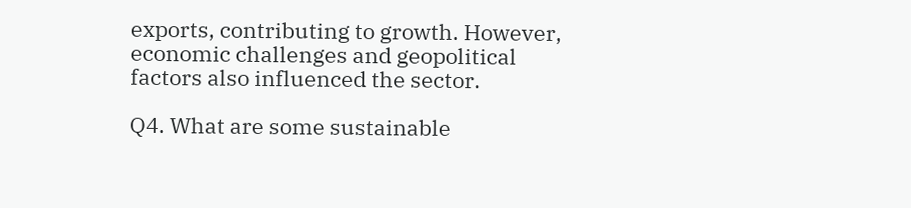exports, contributing to growth. However, economic challenges and geopolitical factors also influenced the sector.

Q4. What are some sustainable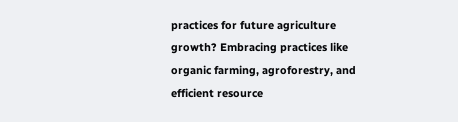practices for future agriculture growth? Embracing practices like organic farming, agroforestry, and efficient resource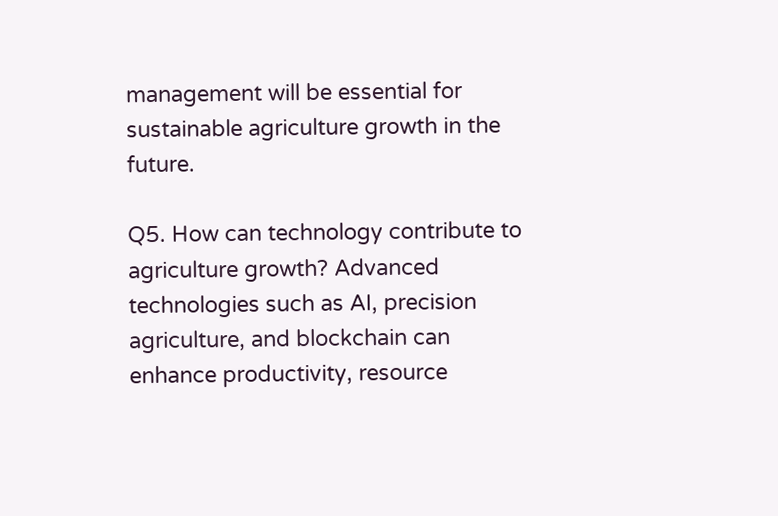management will be essential for sustainable agriculture growth in the future.

Q5. How can technology contribute to agriculture growth? Advanced technologies such as AI, precision agriculture, and blockchain can enhance productivity, resource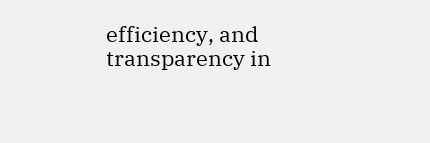efficiency, and transparency in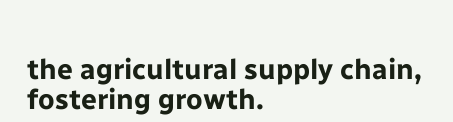the agricultural supply chain, fostering growth.